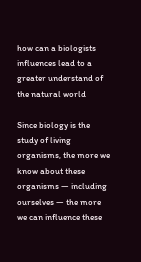how can a biologists influences lead to a greater understand of the natural world

Since biology is the study of living organisms, the more we know about these organisms — including ourselves — the more we can influence these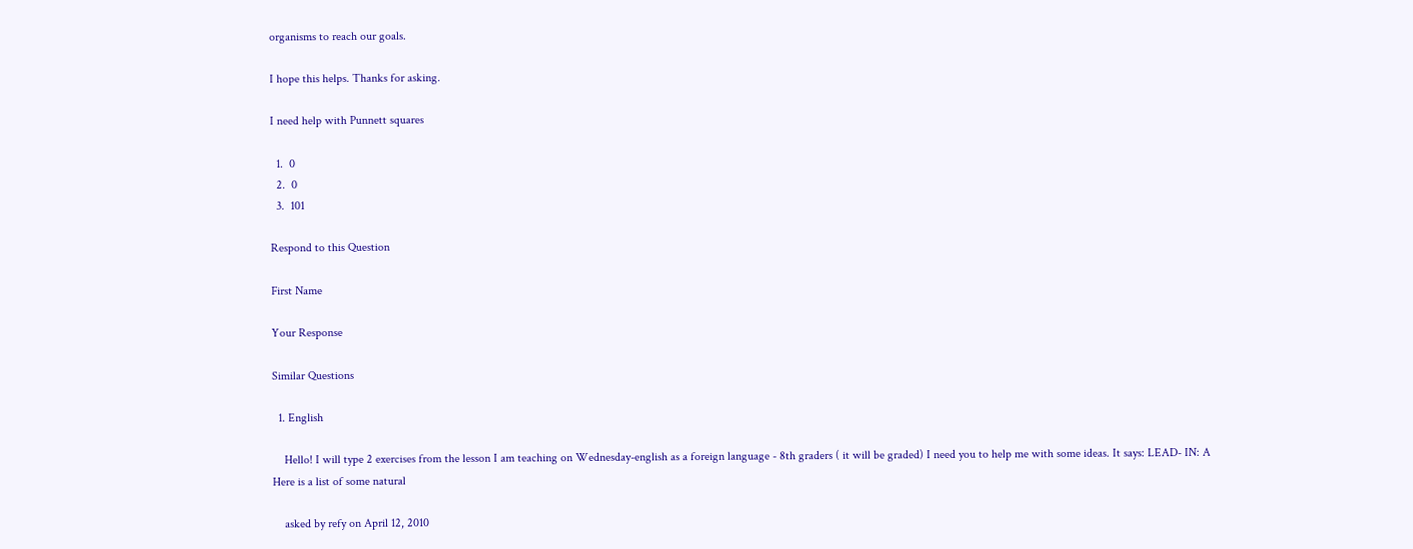organisms to reach our goals.

I hope this helps. Thanks for asking.

I need help with Punnett squares

  1.  0
  2.  0
  3.  101

Respond to this Question

First Name

Your Response

Similar Questions

  1. English

    Hello! I will type 2 exercises from the lesson I am teaching on Wednesday-english as a foreign language - 8th graders ( it will be graded) I need you to help me with some ideas. It says: LEAD- IN: A Here is a list of some natural

    asked by refy on April 12, 2010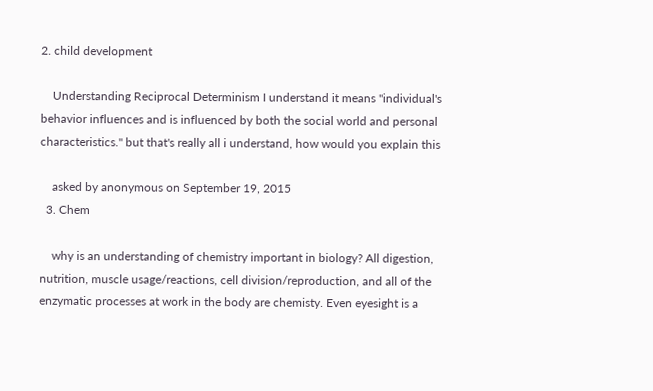2. child development

    Understanding Reciprocal Determinism I understand it means "individual's behavior influences and is influenced by both the social world and personal characteristics." but that's really all i understand, how would you explain this

    asked by anonymous on September 19, 2015
  3. Chem

    why is an understanding of chemistry important in biology? All digestion, nutrition, muscle usage/reactions, cell division/reproduction, and all of the enzymatic processes at work in the body are chemisty. Even eyesight is a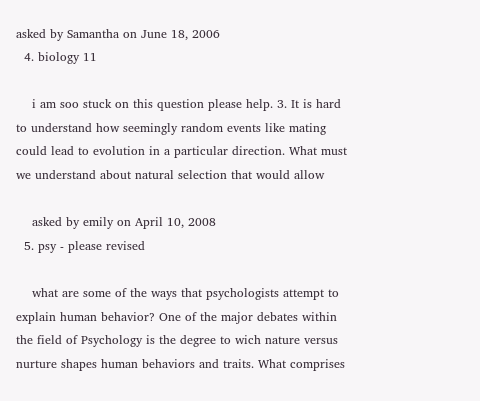asked by Samantha on June 18, 2006
  4. biology 11

    i am soo stuck on this question please help. 3. It is hard to understand how seemingly random events like mating could lead to evolution in a particular direction. What must we understand about natural selection that would allow

    asked by emily on April 10, 2008
  5. psy - please revised

    what are some of the ways that psychologists attempt to explain human behavior? One of the major debates within the field of Psychology is the degree to wich nature versus nurture shapes human behaviors and traits. What comprises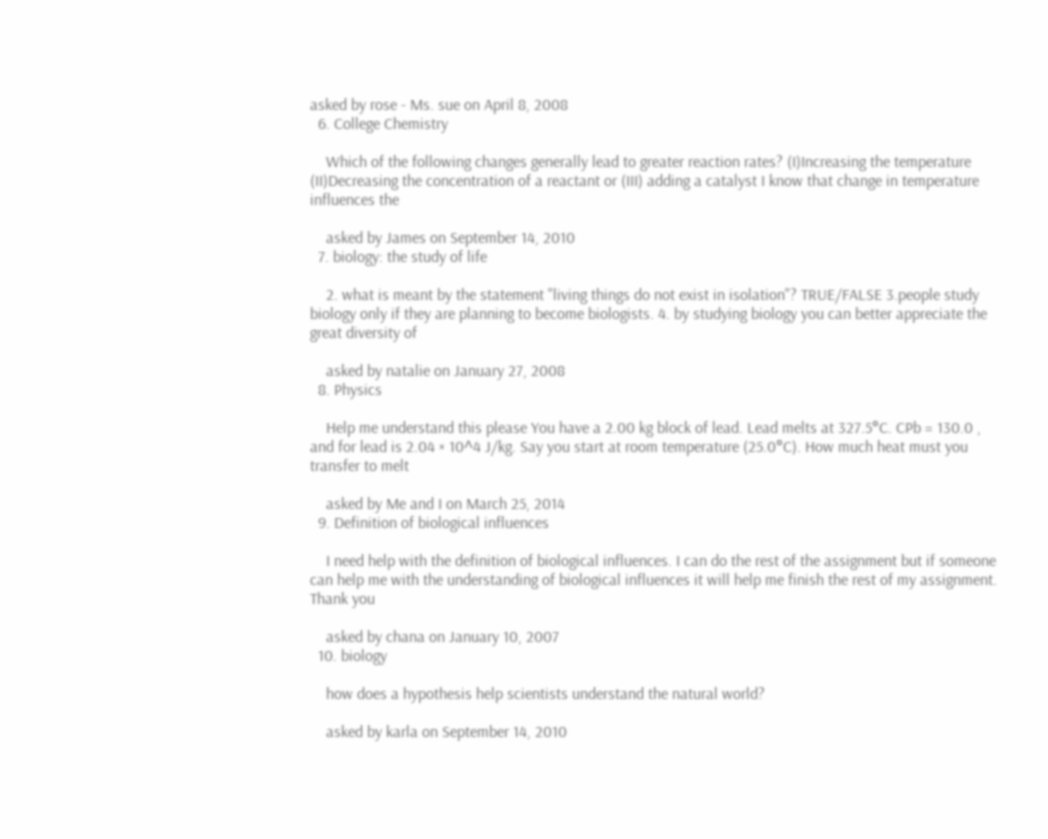asked by rose - Ms. sue on April 8, 2008
  6. College Chemistry

    Which of the following changes generally lead to greater reaction rates? (I)Increasing the temperature (II)Decreasing the concentration of a reactant or (III) adding a catalyst I know that change in temperature influences the

    asked by James on September 14, 2010
  7. biology: the study of life

    2. what is meant by the statement "living things do not exist in isolation"? TRUE/FALSE 3.people study biology only if they are planning to become biologists. 4. by studying biology you can better appreciate the great diversity of

    asked by natalie on January 27, 2008
  8. Physics

    Help me understand this please You have a 2.00 kg block of lead. Lead melts at 327.5°C. CPb = 130.0 , and for lead is 2.04 × 10^4 J/kg. Say you start at room temperature (25.0°C). How much heat must you transfer to melt

    asked by Me and I on March 25, 2014
  9. Definition of biological influences

    I need help with the definition of biological influences. I can do the rest of the assignment but if someone can help me with the understanding of biological influences it will help me finish the rest of my assignment. Thank you

    asked by chana on January 10, 2007
  10. biology

    how does a hypothesis help scientists understand the natural world?

    asked by karla on September 14, 2010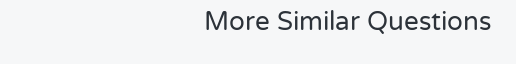More Similar Questions